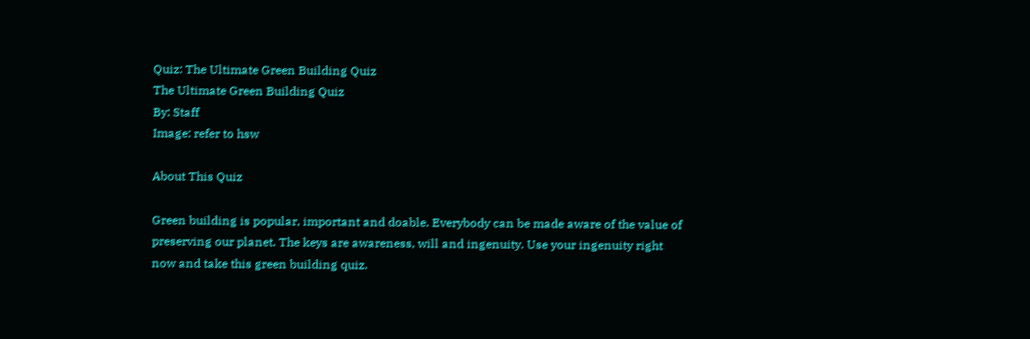Quiz: The Ultimate Green Building Quiz
The Ultimate Green Building Quiz
By: Staff
Image: refer to hsw

About This Quiz

Green building is popular, important and doable. Everybody can be made aware of the value of preserving our planet. The keys are awareness, will and ingenuity. Use your ingenuity right now and take this green building quiz.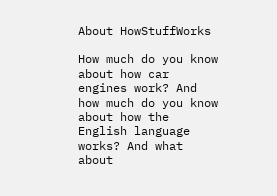About HowStuffWorks

How much do you know about how car engines work? And how much do you know about how the English language works? And what about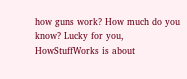how guns work? How much do you know? Lucky for you, HowStuffWorks is about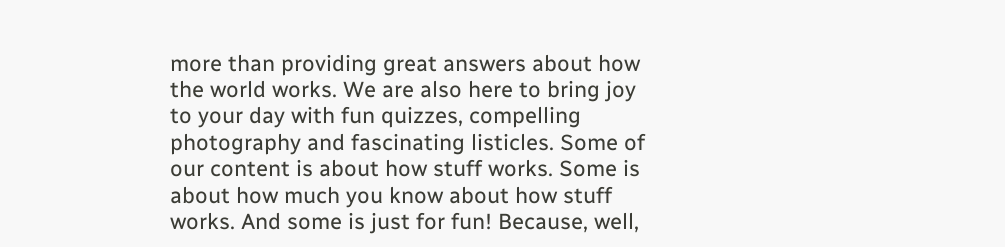more than providing great answers about how the world works. We are also here to bring joy to your day with fun quizzes, compelling photography and fascinating listicles. Some of our content is about how stuff works. Some is about how much you know about how stuff works. And some is just for fun! Because, well,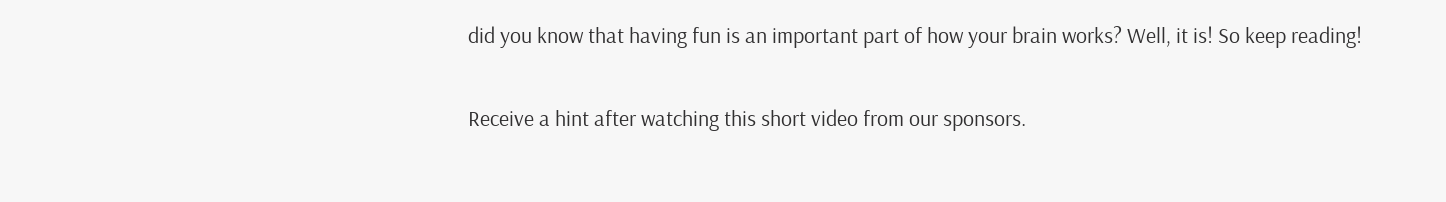did you know that having fun is an important part of how your brain works? Well, it is! So keep reading!

Receive a hint after watching this short video from our sponsors.